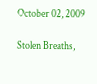October 02, 2009

Stolen Breaths,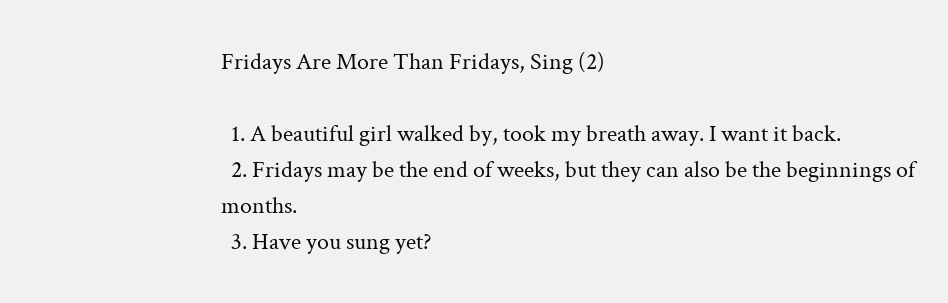Fridays Are More Than Fridays, Sing (2)

  1. A beautiful girl walked by, took my breath away. I want it back.
  2. Fridays may be the end of weeks, but they can also be the beginnings of months.
  3. Have you sung yet?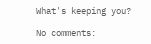What's keeping you?

No comments: